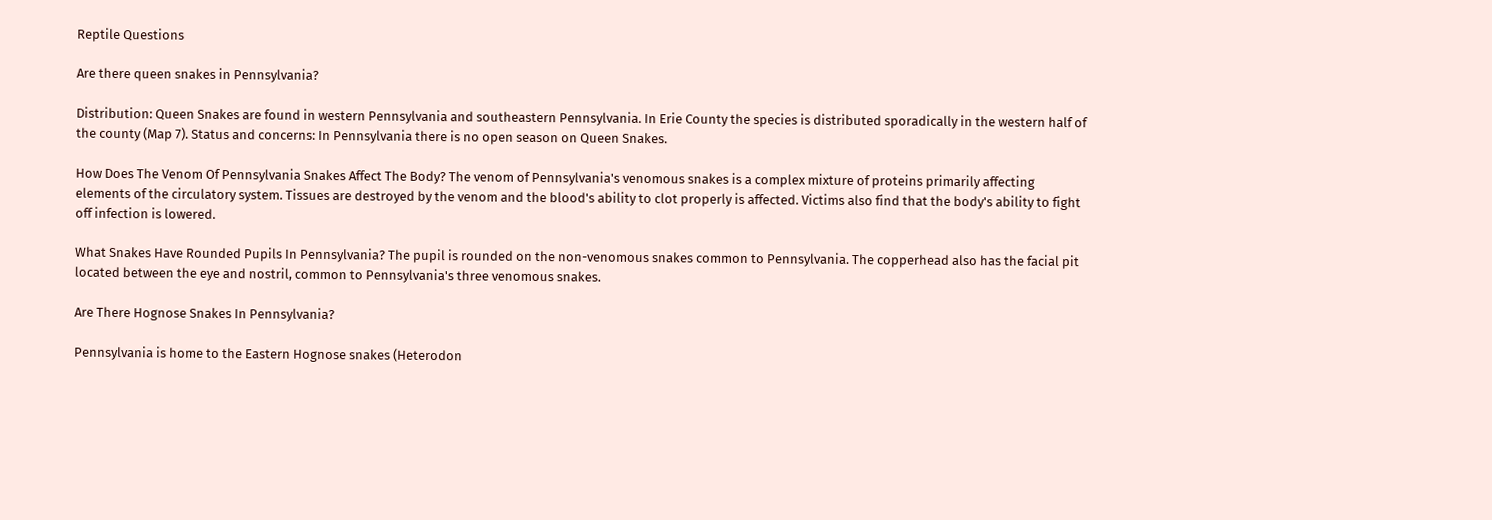Reptile Questions

Are there queen snakes in Pennsylvania?

Distribution: Queen Snakes are found in western Pennsylvania and southeastern Pennsylvania. In Erie County the species is distributed sporadically in the western half of the county (Map 7). Status and concerns: In Pennsylvania there is no open season on Queen Snakes.

How Does The Venom Of Pennsylvania Snakes Affect The Body? The venom of Pennsylvania's venomous snakes is a complex mixture of proteins primarily affecting elements of the circulatory system. Tissues are destroyed by the venom and the blood's ability to clot properly is affected. Victims also find that the body's ability to fight off infection is lowered.

What Snakes Have Rounded Pupils In Pennsylvania? The pupil is rounded on the non-venomous snakes common to Pennsylvania. The copperhead also has the facial pit located between the eye and nostril, common to Pennsylvania's three venomous snakes.

Are There Hognose Snakes In Pennsylvania?

Pennsylvania is home to the Eastern Hognose snakes (Heterodon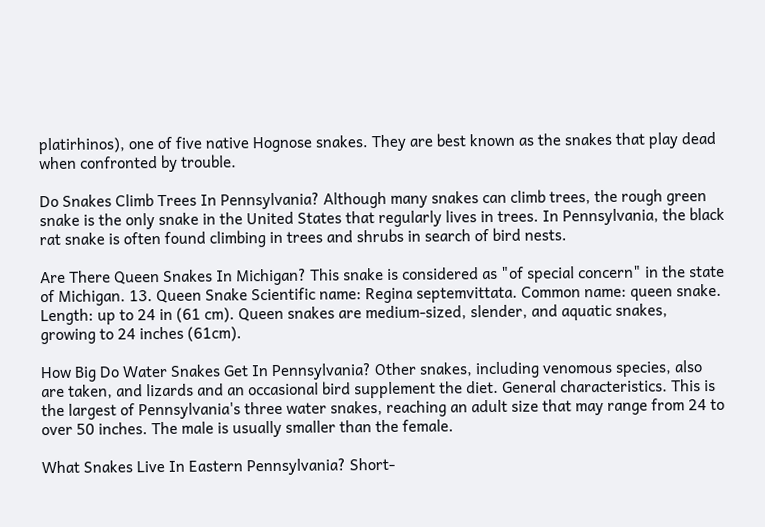platirhinos), one of five native Hognose snakes. They are best known as the snakes that play dead when confronted by trouble.

Do Snakes Climb Trees In Pennsylvania? Although many snakes can climb trees, the rough green snake is the only snake in the United States that regularly lives in trees. In Pennsylvania, the black rat snake is often found climbing in trees and shrubs in search of bird nests.

Are There Queen Snakes In Michigan? This snake is considered as "of special concern" in the state of Michigan. 13. Queen Snake Scientific name: Regina septemvittata. Common name: queen snake. Length: up to 24 in (61 cm). Queen snakes are medium-sized, slender, and aquatic snakes, growing to 24 inches (61cm).

How Big Do Water Snakes Get In Pennsylvania? Other snakes, including venomous species, also are taken, and lizards and an occasional bird supplement the diet. General characteristics. This is the largest of Pennsylvania's three water snakes, reaching an adult size that may range from 24 to over 50 inches. The male is usually smaller than the female.

What Snakes Live In Eastern Pennsylvania? Short-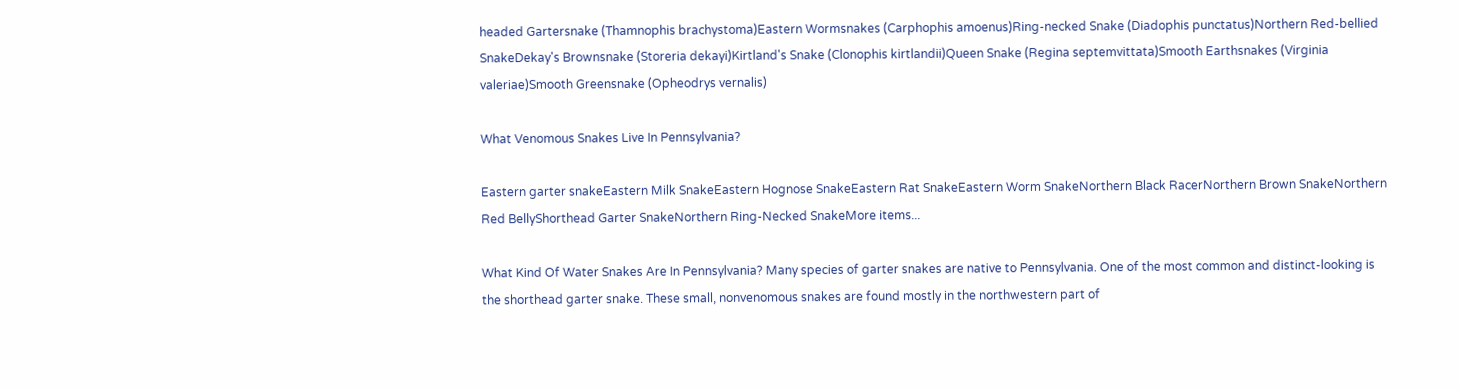headed Gartersnake (Thamnophis brachystoma)Eastern Wormsnakes (Carphophis amoenus)Ring-necked Snake (Diadophis punctatus)Northern Red-bellied SnakeDekay's Brownsnake (Storeria dekayi)Kirtland's Snake (Clonophis kirtlandii)Queen Snake (Regina septemvittata)Smooth Earthsnakes (Virginia valeriae)Smooth Greensnake (Opheodrys vernalis)

What Venomous Snakes Live In Pennsylvania?

Eastern garter snakeEastern Milk SnakeEastern Hognose SnakeEastern Rat SnakeEastern Worm SnakeNorthern Black RacerNorthern Brown SnakeNorthern Red BellyShorthead Garter SnakeNorthern Ring-Necked SnakeMore items...

What Kind Of Water Snakes Are In Pennsylvania? Many species of garter snakes are native to Pennsylvania. One of the most common and distinct-looking is the shorthead garter snake. These small, nonvenomous snakes are found mostly in the northwestern part of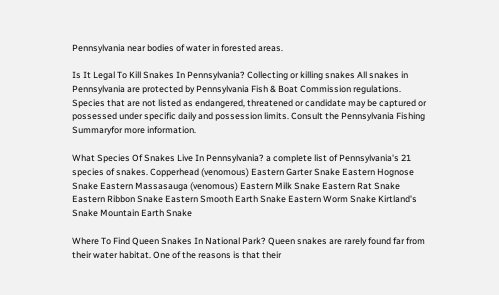Pennsylvania near bodies of water in forested areas.

Is It Legal To Kill Snakes In Pennsylvania? Collecting or killing snakes All snakes in Pennsylvania are protected by Pennsylvania Fish & Boat Commission regulations. Species that are not listed as endangered, threatened or candidate may be captured or possessed under specific daily and possession limits. Consult the Pennsylvania Fishing Summaryfor more information.

What Species Of Snakes Live In Pennsylvania? a complete list of Pennsylvania's 21 species of snakes. Copperhead (venomous) Eastern Garter Snake Eastern Hognose Snake Eastern Massasauga (venomous) Eastern Milk Snake Eastern Rat Snake Eastern Ribbon Snake Eastern Smooth Earth Snake Eastern Worm Snake Kirtland's Snake Mountain Earth Snake

Where To Find Queen Snakes In National Park? Queen snakes are rarely found far from their water habitat. One of the reasons is that their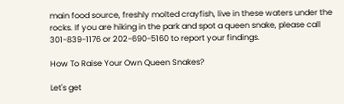main food source, freshly molted crayfish, live in these waters under the rocks. If you are hiking in the park and spot a queen snake, please call 301-839-1176 or 202-690-5160 to report your findings.

How To Raise Your Own Queen Snakes?

Let's get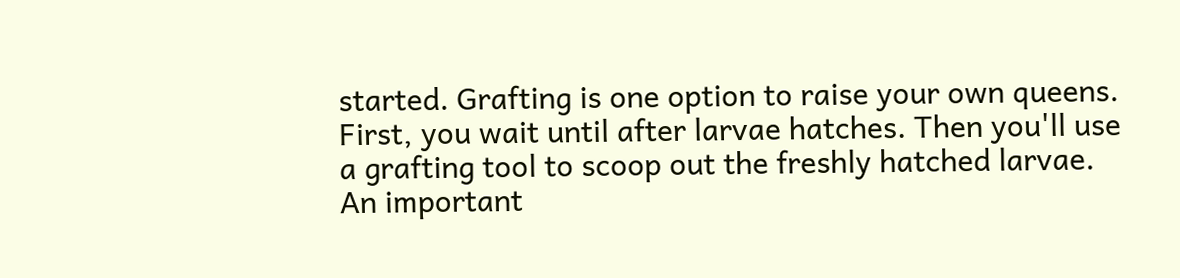started. Grafting is one option to raise your own queens. First, you wait until after larvae hatches. Then you'll use a grafting tool to scoop out the freshly hatched larvae. An important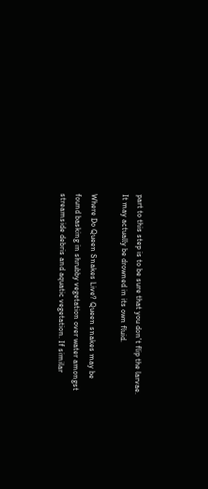part to this step is to be sure that you don't flip the larvae. It may actually be drowned in its own fluid.

Where Do Queen Snakes Live? Queen snakes may be found basking in shrubby vegetation over water amongst streamside debris and aquatic vegetation. If similar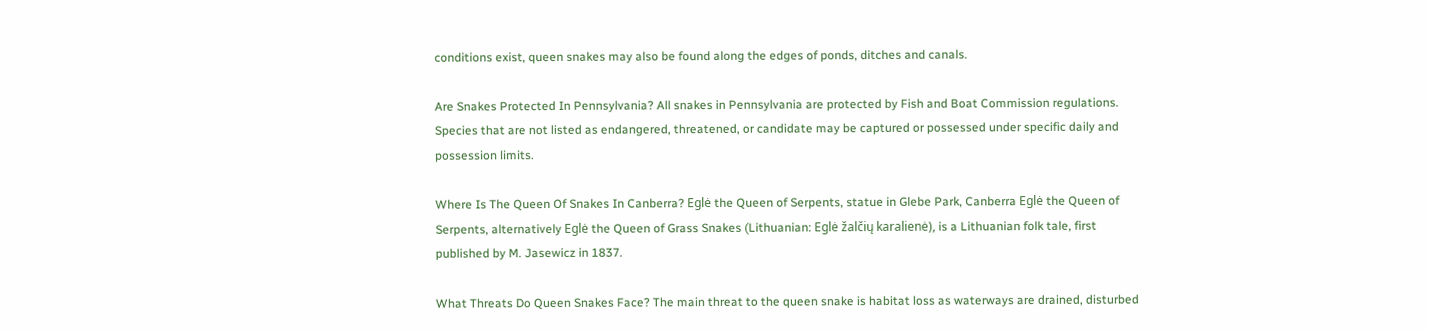conditions exist, queen snakes may also be found along the edges of ponds, ditches and canals.

Are Snakes Protected In Pennsylvania? All snakes in Pennsylvania are protected by Fish and Boat Commission regulations. Species that are not listed as endangered, threatened, or candidate may be captured or possessed under specific daily and possession limits.

Where Is The Queen Of Snakes In Canberra? Eglė the Queen of Serpents, statue in Glebe Park, Canberra Eglė the Queen of Serpents, alternatively Eglė the Queen of Grass Snakes (Lithuanian: Eglė žalčių karalienė), is a Lithuanian folk tale, first published by M. Jasewicz in 1837.

What Threats Do Queen Snakes Face? The main threat to the queen snake is habitat loss as waterways are drained, disturbed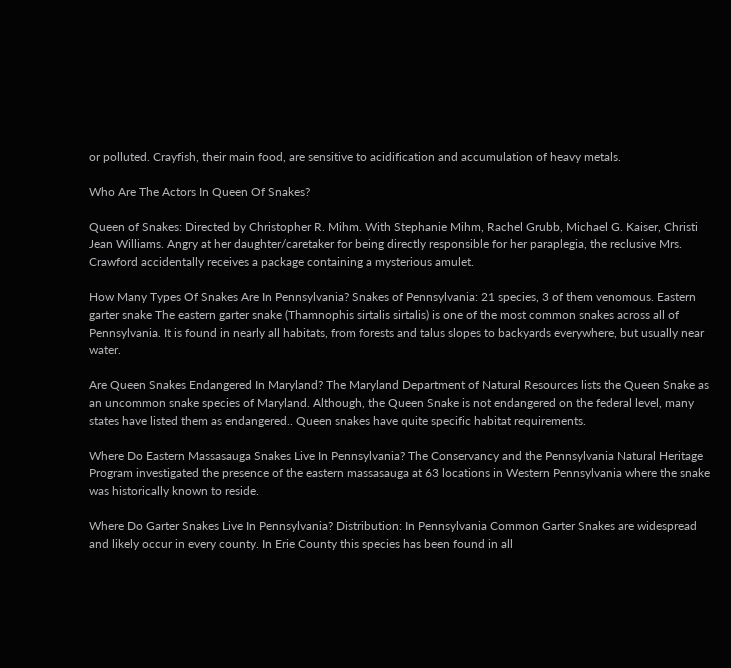or polluted. Crayfish, their main food, are sensitive to acidification and accumulation of heavy metals.

Who Are The Actors In Queen Of Snakes?

Queen of Snakes: Directed by Christopher R. Mihm. With Stephanie Mihm, Rachel Grubb, Michael G. Kaiser, Christi Jean Williams. Angry at her daughter/caretaker for being directly responsible for her paraplegia, the reclusive Mrs. Crawford accidentally receives a package containing a mysterious amulet.

How Many Types Of Snakes Are In Pennsylvania? Snakes of Pennsylvania: 21 species, 3 of them venomous. Eastern garter snake The eastern garter snake (Thamnophis sirtalis sirtalis) is one of the most common snakes across all of Pennsylvania. It is found in nearly all habitats, from forests and talus slopes to backyards everywhere, but usually near water.

Are Queen Snakes Endangered In Maryland? The Maryland Department of Natural Resources lists the Queen Snake as an uncommon snake species of Maryland. Although, the Queen Snake is not endangered on the federal level, many states have listed them as endangered.. Queen snakes have quite specific habitat requirements.

Where Do Eastern Massasauga Snakes Live In Pennsylvania? The Conservancy and the Pennsylvania Natural Heritage Program investigated the presence of the eastern massasauga at 63 locations in Western Pennsylvania where the snake was historically known to reside.

Where Do Garter Snakes Live In Pennsylvania? Distribution: In Pennsylvania Common Garter Snakes are widespread and likely occur in every county. In Erie County this species has been found in all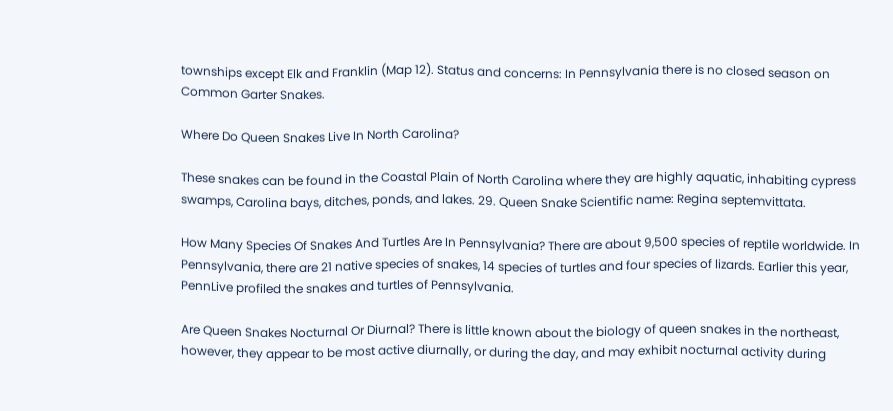townships except Elk and Franklin (Map 12). Status and concerns: In Pennsylvania there is no closed season on Common Garter Snakes.

Where Do Queen Snakes Live In North Carolina?

These snakes can be found in the Coastal Plain of North Carolina where they are highly aquatic, inhabiting cypress swamps, Carolina bays, ditches, ponds, and lakes. 29. Queen Snake Scientific name: Regina septemvittata.

How Many Species Of Snakes And Turtles Are In Pennsylvania? There are about 9,500 species of reptile worldwide. In Pennsylvania, there are 21 native species of snakes, 14 species of turtles and four species of lizards. Earlier this year, PennLive profiled the snakes and turtles of Pennsylvania.

Are Queen Snakes Nocturnal Or Diurnal? There is little known about the biology of queen snakes in the northeast, however, they appear to be most active diurnally, or during the day, and may exhibit nocturnal activity during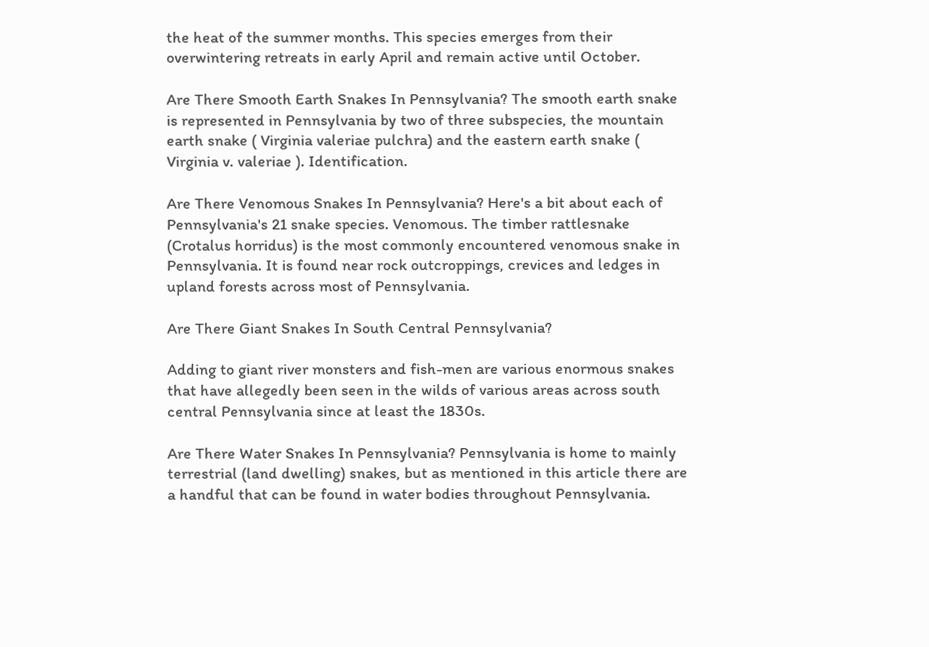the heat of the summer months. This species emerges from their overwintering retreats in early April and remain active until October.

Are There Smooth Earth Snakes In Pennsylvania? The smooth earth snake is represented in Pennsylvania by two of three subspecies, the mountain earth snake ( Virginia valeriae pulchra) and the eastern earth snake ( Virginia v. valeriae ). Identification.

Are There Venomous Snakes In Pennsylvania? Here's a bit about each of Pennsylvania's 21 snake species. Venomous. The timber rattlesnake (Crotalus horridus) is the most commonly encountered venomous snake in Pennsylvania. It is found near rock outcroppings, crevices and ledges in upland forests across most of Pennsylvania.

Are There Giant Snakes In South Central Pennsylvania?

Adding to giant river monsters and fish-men are various enormous snakes that have allegedly been seen in the wilds of various areas across south central Pennsylvania since at least the 1830s.

Are There Water Snakes In Pennsylvania? Pennsylvania is home to mainly terrestrial (land dwelling) snakes, but as mentioned in this article there are a handful that can be found in water bodies throughout Pennsylvania.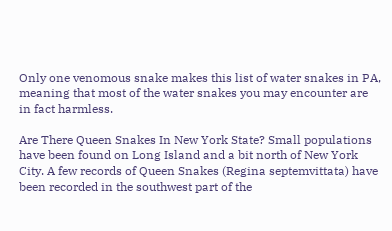Only one venomous snake makes this list of water snakes in PA, meaning that most of the water snakes you may encounter are in fact harmless.

Are There Queen Snakes In New York State? Small populations have been found on Long Island and a bit north of New York City. A few records of Queen Snakes (Regina septemvittata) have been recorded in the southwest part of the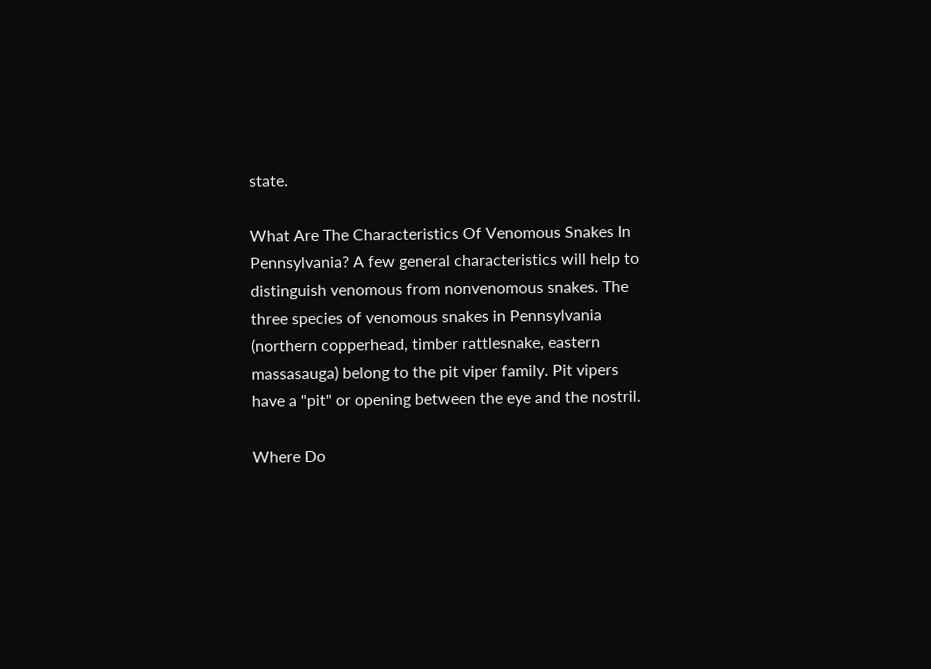state.

What Are The Characteristics Of Venomous Snakes In Pennsylvania? A few general characteristics will help to distinguish venomous from nonvenomous snakes. The three species of venomous snakes in Pennsylvania (northern copperhead, timber rattlesnake, eastern massasauga) belong to the pit viper family. Pit vipers have a "pit" or opening between the eye and the nostril.

Where Do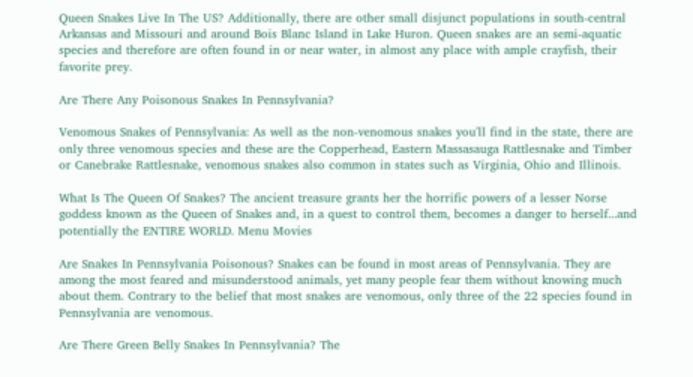Queen Snakes Live In The US? Additionally, there are other small disjunct populations in south-central Arkansas and Missouri and around Bois Blanc Island in Lake Huron. Queen snakes are an semi-aquatic species and therefore are often found in or near water, in almost any place with ample crayfish, their favorite prey.

Are There Any Poisonous Snakes In Pennsylvania?

Venomous Snakes of Pennsylvania: As well as the non-venomous snakes you'll find in the state, there are only three venomous species and these are the Copperhead, Eastern Massasauga Rattlesnake and Timber or Canebrake Rattlesnake, venomous snakes also common in states such as Virginia, Ohio and Illinois.

What Is The Queen Of Snakes? The ancient treasure grants her the horrific powers of a lesser Norse goddess known as the Queen of Snakes and, in a quest to control them, becomes a danger to herself...and potentially the ENTIRE WORLD. Menu Movies

Are Snakes In Pennsylvania Poisonous? Snakes can be found in most areas of Pennsylvania. They are among the most feared and misunderstood animals, yet many people fear them without knowing much about them. Contrary to the belief that most snakes are venomous, only three of the 22 species found in Pennsylvania are venomous.

Are There Green Belly Snakes In Pennsylvania? The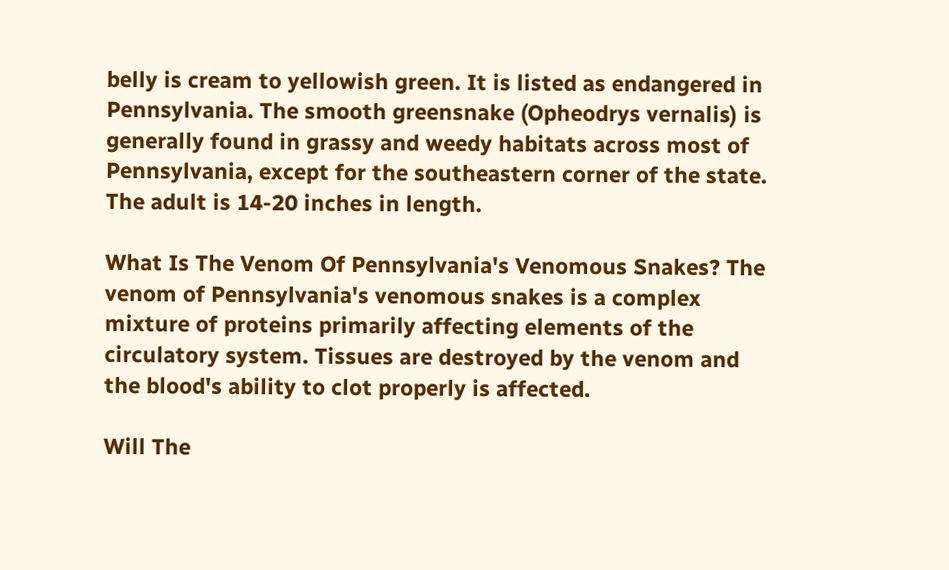belly is cream to yellowish green. It is listed as endangered in Pennsylvania. The smooth greensnake (Opheodrys vernalis) is generally found in grassy and weedy habitats across most of Pennsylvania, except for the southeastern corner of the state. The adult is 14-20 inches in length.

What Is The Venom Of Pennsylvania's Venomous Snakes? The venom of Pennsylvania's venomous snakes is a complex mixture of proteins primarily affecting elements of the circulatory system. Tissues are destroyed by the venom and the blood's ability to clot properly is affected.

Will The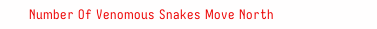Number Of Venomous Snakes Move North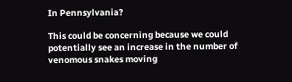In Pennsylvania?

This could be concerning because we could potentially see an increase in the number of venomous snakes moving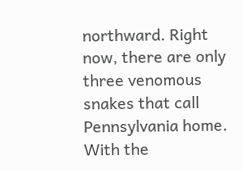northward. Right now, there are only three venomous snakes that call Pennsylvania home. With the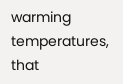warming temperatures, that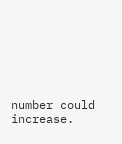number could increase.